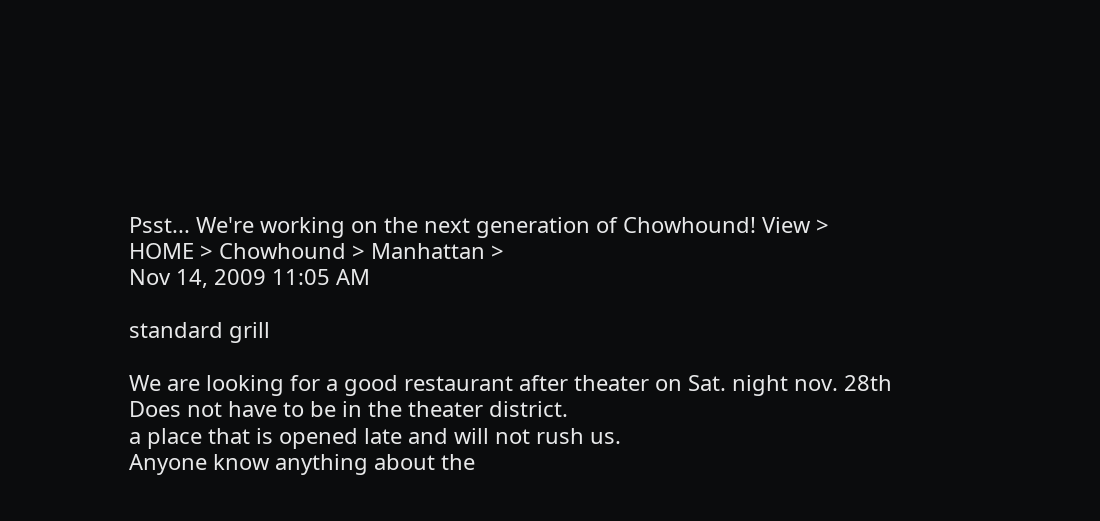Psst... We're working on the next generation of Chowhound! View >
HOME > Chowhound > Manhattan >
Nov 14, 2009 11:05 AM

standard grill

We are looking for a good restaurant after theater on Sat. night nov. 28th
Does not have to be in the theater district.
a place that is opened late and will not rush us.
Anyone know anything about the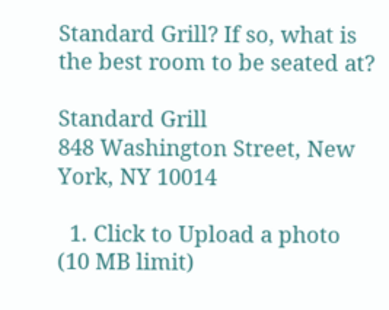Standard Grill? If so, what is the best room to be seated at?

Standard Grill
848 Washington Street, New York, NY 10014

  1. Click to Upload a photo (10 MB limit)